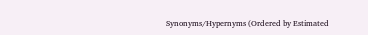Synonyms/Hypernyms (Ordered by Estimated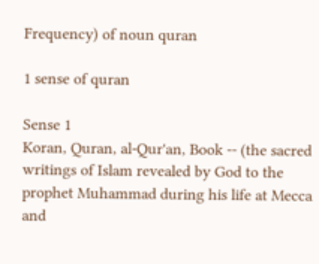Frequency) of noun quran

1 sense of quran

Sense 1
Koran, Quran, al-Qur'an, Book -- (the sacred writings of Islam revealed by God to the prophet Muhammad during his life at Mecca and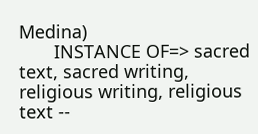Medina)
       INSTANCE OF=> sacred text, sacred writing, religious writing, religious text --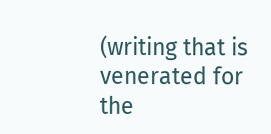(writing that is venerated for the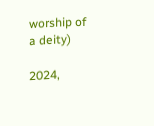worship of a deity)

2024,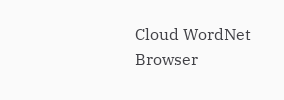Cloud WordNet Browser